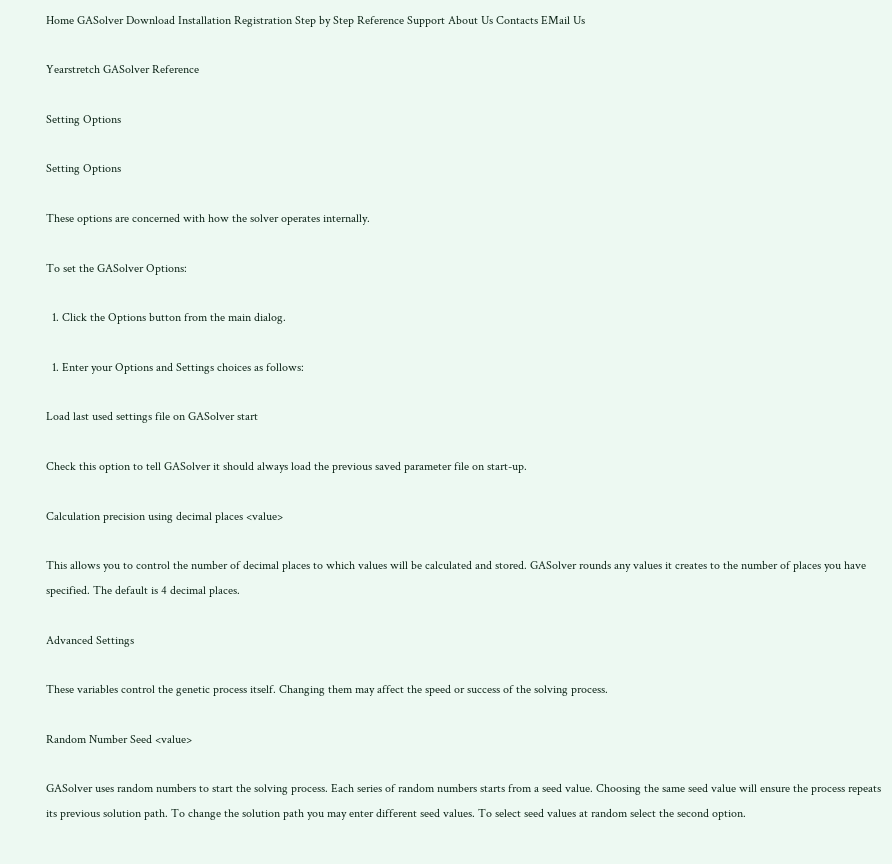Home GASolver Download Installation Registration Step by Step Reference Support About Us Contacts EMail Us

Yearstretch GASolver Reference

Setting Options

Setting Options

These options are concerned with how the solver operates internally.

To set the GASolver Options:

  1. Click the Options button from the main dialog.

  1. Enter your Options and Settings choices as follows:

Load last used settings file on GASolver start

Check this option to tell GASolver it should always load the previous saved parameter file on start-up.

Calculation precision using decimal places <value>

This allows you to control the number of decimal places to which values will be calculated and stored. GASolver rounds any values it creates to the number of places you have specified. The default is 4 decimal places.

Advanced Settings

These variables control the genetic process itself. Changing them may affect the speed or success of the solving process.

Random Number Seed <value>

GASolver uses random numbers to start the solving process. Each series of random numbers starts from a seed value. Choosing the same seed value will ensure the process repeats its previous solution path. To change the solution path you may enter different seed values. To select seed values at random select the second option.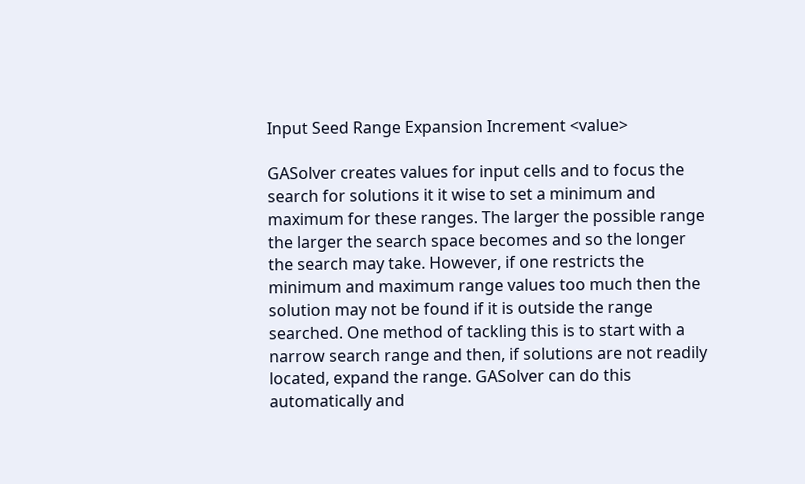Input Seed Range Expansion Increment <value>

GASolver creates values for input cells and to focus the search for solutions it it wise to set a minimum and maximum for these ranges. The larger the possible range the larger the search space becomes and so the longer the search may take. However, if one restricts the minimum and maximum range values too much then the solution may not be found if it is outside the range searched. One method of tackling this is to start with a narrow search range and then, if solutions are not readily located, expand the range. GASolver can do this automatically and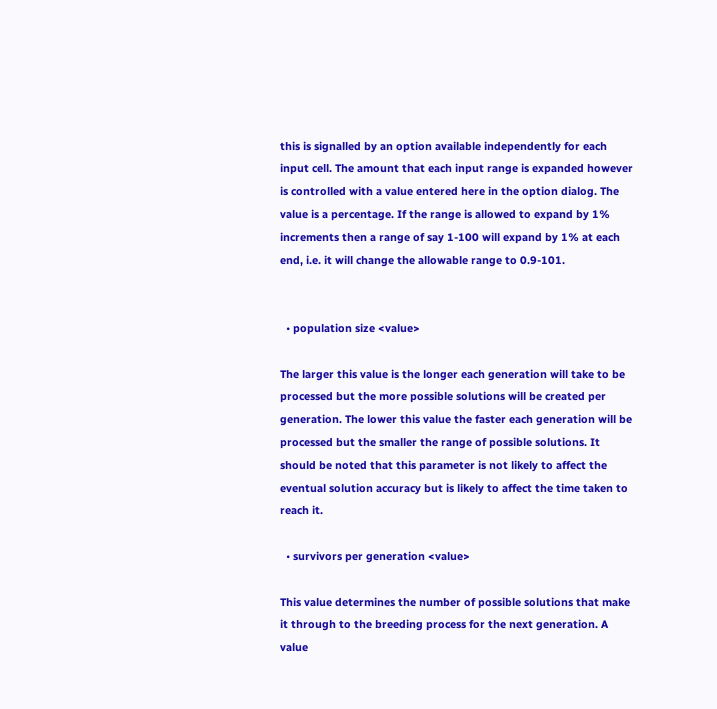this is signalled by an option available independently for each input cell. The amount that each input range is expanded however is controlled with a value entered here in the option dialog. The value is a percentage. If the range is allowed to expand by 1% increments then a range of say 1-100 will expand by 1% at each end, i.e. it will change the allowable range to 0.9-101.


  • population size <value>

The larger this value is the longer each generation will take to be processed but the more possible solutions will be created per generation. The lower this value the faster each generation will be processed but the smaller the range of possible solutions. It should be noted that this parameter is not likely to affect the eventual solution accuracy but is likely to affect the time taken to reach it.

  • survivors per generation <value>

This value determines the number of possible solutions that make it through to the breeding process for the next generation. A value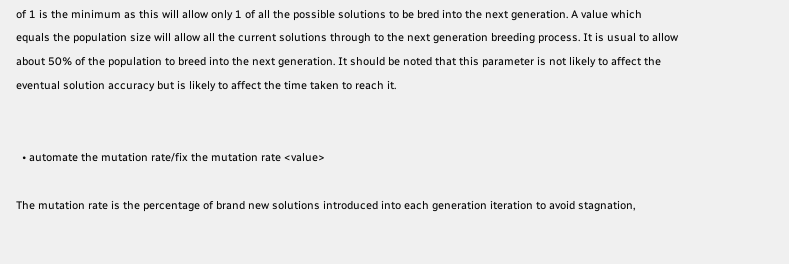of 1 is the minimum as this will allow only 1 of all the possible solutions to be bred into the next generation. A value which equals the population size will allow all the current solutions through to the next generation breeding process. It is usual to allow about 50% of the population to breed into the next generation. It should be noted that this parameter is not likely to affect the eventual solution accuracy but is likely to affect the time taken to reach it.


  • automate the mutation rate/fix the mutation rate <value>

The mutation rate is the percentage of brand new solutions introduced into each generation iteration to avoid stagnation,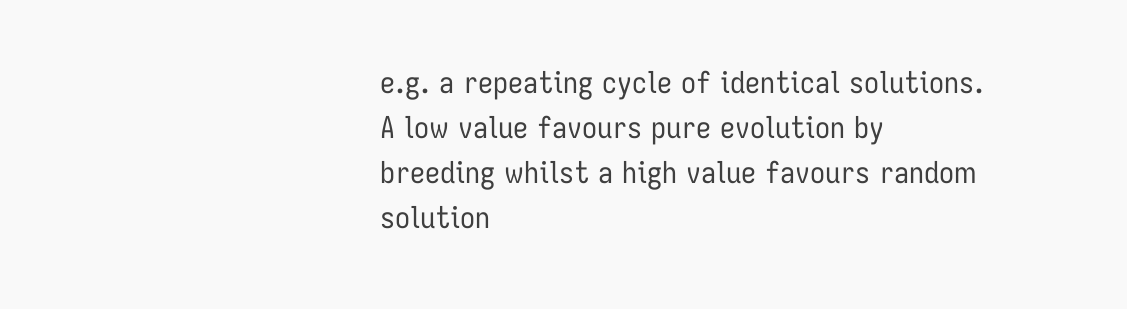e.g. a repeating cycle of identical solutions. A low value favours pure evolution by breeding whilst a high value favours random solution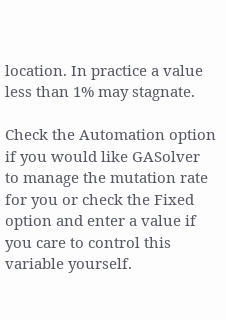location. In practice a value less than 1% may stagnate.

Check the Automation option if you would like GASolver to manage the mutation rate for you or check the Fixed option and enter a value if you care to control this variable yourself.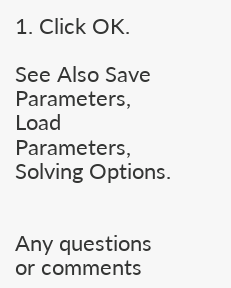1. Click OK.

See Also Save Parameters, Load Parameters, Solving Options.


Any questions or comments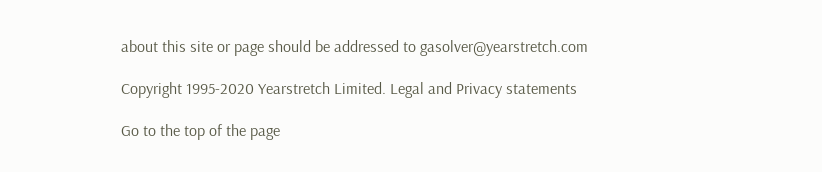about this site or page should be addressed to gasolver@yearstretch.com

Copyright 1995-2020 Yearstretch Limited. Legal and Privacy statements

Go to the top of the page